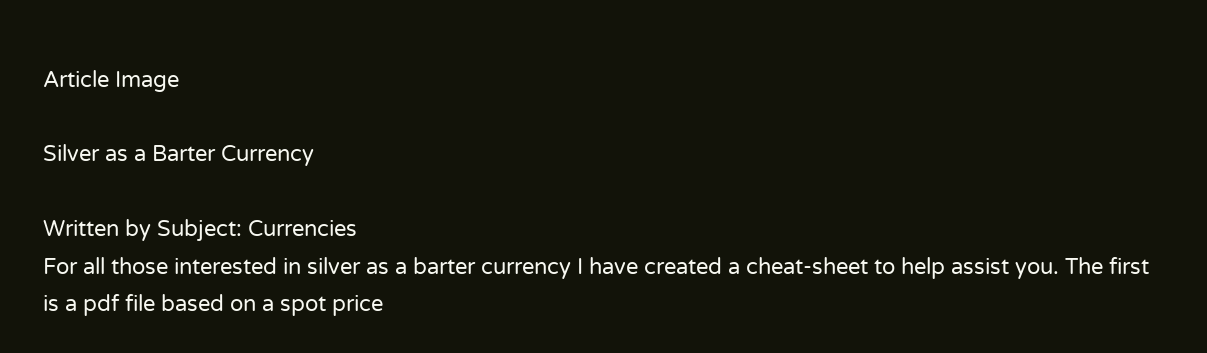Article Image

Silver as a Barter Currency

Written by Subject: Currencies
For all those interested in silver as a barter currency I have created a cheat-sheet to help assist you. The first is a pdf file based on a spot price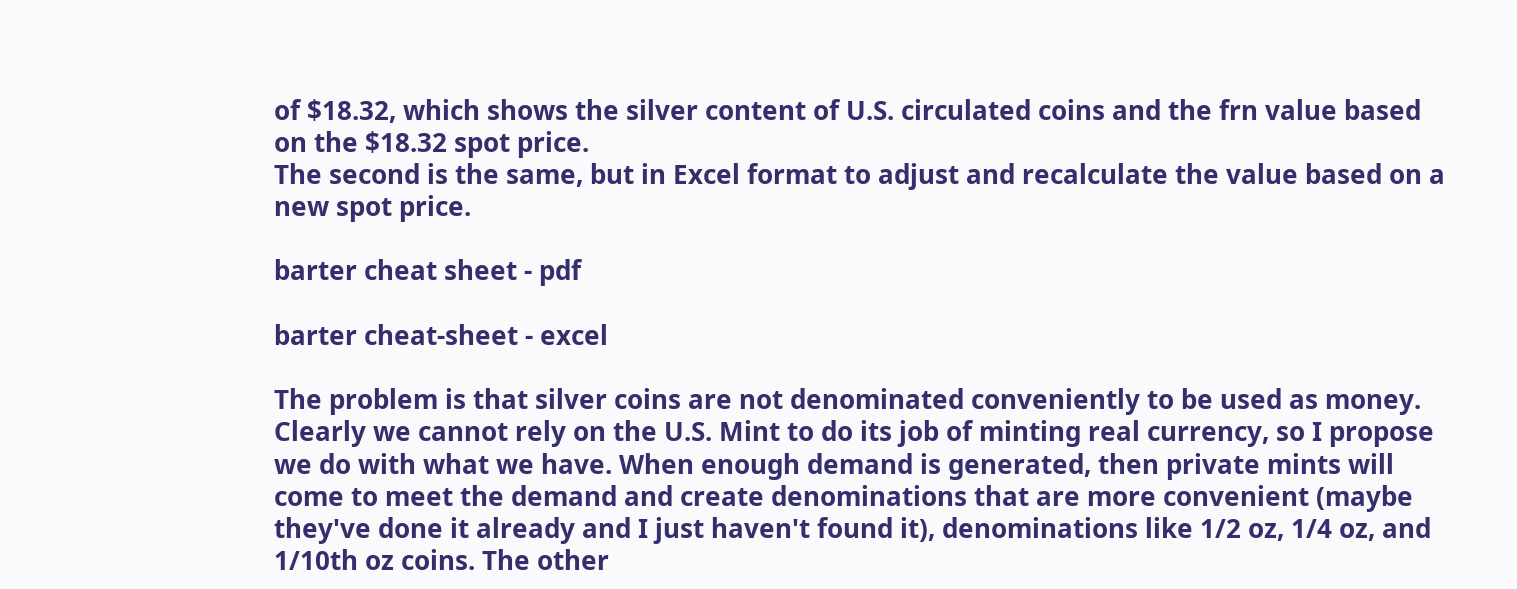of $18.32, which shows the silver content of U.S. circulated coins and the frn value based on the $18.32 spot price.
The second is the same, but in Excel format to adjust and recalculate the value based on a new spot price.

barter cheat sheet - pdf

barter cheat-sheet - excel

The problem is that silver coins are not denominated conveniently to be used as money. Clearly we cannot rely on the U.S. Mint to do its job of minting real currency, so I propose we do with what we have. When enough demand is generated, then private mints will come to meet the demand and create denominations that are more convenient (maybe they've done it already and I just haven't found it), denominations like 1/2 oz, 1/4 oz, and 1/10th oz coins. The other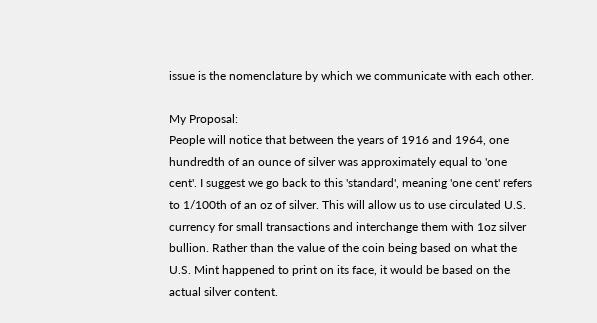issue is the nomenclature by which we communicate with each other.

My Proposal:
People will notice that between the years of 1916 and 1964, one hundredth of an ounce of silver was approximately equal to 'one cent'. I suggest we go back to this 'standard', meaning 'one cent' refers to 1/100th of an oz of silver. This will allow us to use circulated U.S. currency for small transactions and interchange them with 1oz silver bullion. Rather than the value of the coin being based on what the U.S. Mint happened to print on its face, it would be based on the actual silver content.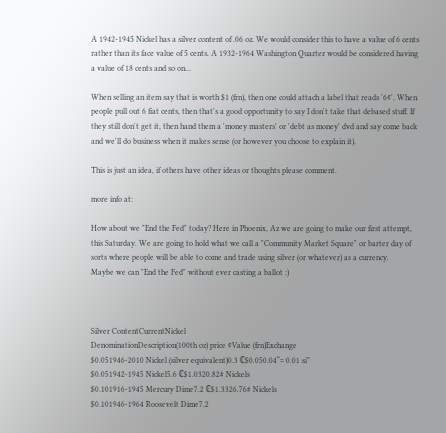A 1942-1945 Nickel has a silver content of .06 oz. We would consider this to have a value of 6 cents rather than its face value of 5 cents. A 1932-1964 Washington Quarter would be considered having a value of 18 cents and so on...

When selling an item say that is worth $1 (frn), then one could attach a label that reads '6¢'. When people pull out 6 fiat cents, then that's a good opportunity to say I don't take that debased stuff. If they still don't get it, then hand them a 'money masters' or 'debt as money' dvd and say come back and we'll do business when it makes sense (or however you choose to explain it).

This is just an idea, if others have other ideas or thoughts please comment.

more info at:

How about we "End the Fed" today? Here in Phoenix, Az we are going to make our first attempt, this Saturday. We are going to hold what we call a "Community Market Square" or barter day of sorts where people will be able to come and trade using silver (or whatever) as a currency.
Maybe we can "End the Fed" without ever casting a ballot :)



Silver ContentCurrentNickel
DenominationDescription(100th oz) price ¢Value (frn)Exchange
$0.051946-2010 Nickel (silver equivalent)0.3 ₵$0.050.04“= 0.01 si”
$0.051942-1945 Nickel5.6 ₵$1.0320.82# Nickels
$0.101916-1945 Mercury Dime7.2 ₵$1.3326.76# Nickels
$0.101946-1964 Roosevelt Dime7.2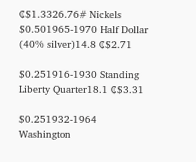₵$1.3326.76# Nickels
$0.501965-1970 Half Dollar (40% silver)14.8 ₵$2.71

$0.251916-1930 Standing Liberty Quarter18.1 ₵$3.31

$0.251932-1964 Washington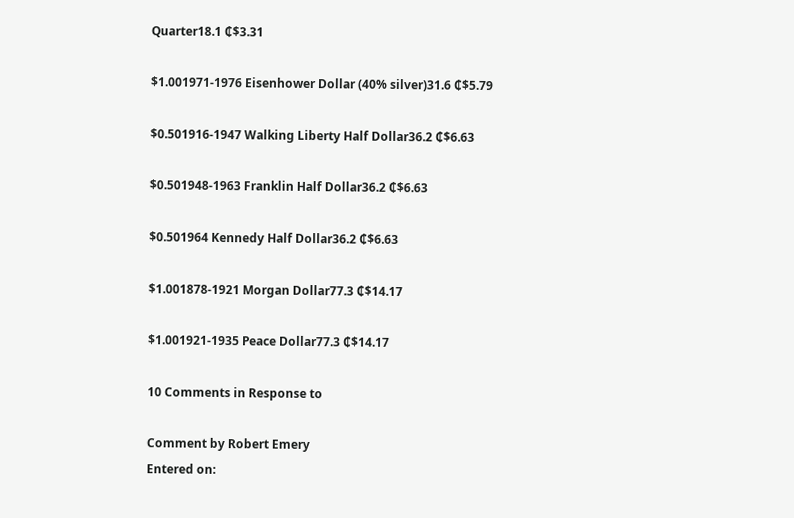Quarter18.1 ₵$3.31

$1.001971-1976 Eisenhower Dollar (40% silver)31.6 ₵$5.79

$0.501916-1947 Walking Liberty Half Dollar36.2 ₵$6.63

$0.501948-1963 Franklin Half Dollar36.2 ₵$6.63

$0.501964 Kennedy Half Dollar36.2 ₵$6.63

$1.001878-1921 Morgan Dollar77.3 ₵$14.17

$1.001921-1935 Peace Dollar77.3 ₵$14.17

10 Comments in Response to

Comment by Robert Emery
Entered on: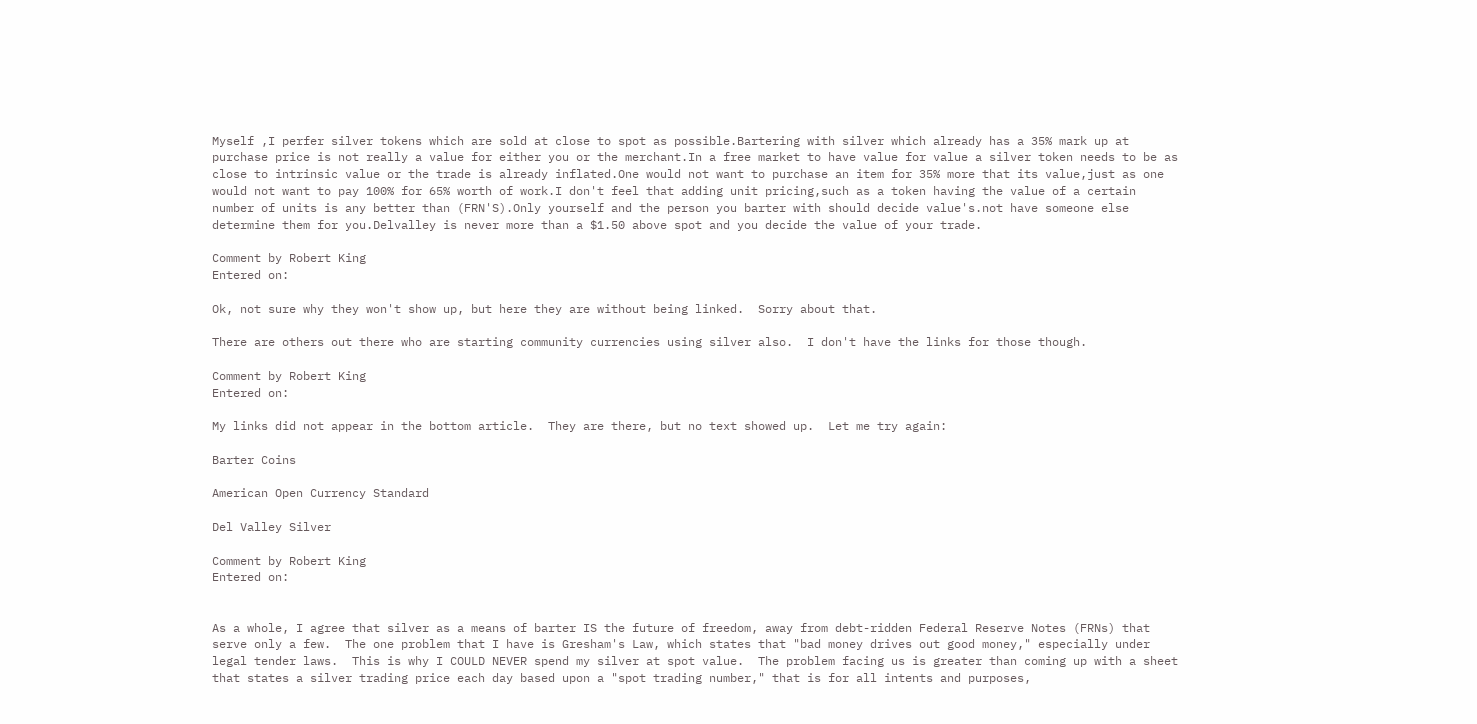Myself ,I perfer silver tokens which are sold at close to spot as possible.Bartering with silver which already has a 35% mark up at purchase price is not really a value for either you or the merchant.In a free market to have value for value a silver token needs to be as close to intrinsic value or the trade is already inflated.One would not want to purchase an item for 35% more that its value,just as one would not want to pay 100% for 65% worth of work.I don't feel that adding unit pricing,such as a token having the value of a certain number of units is any better than (FRN'S).Only yourself and the person you barter with should decide value's.not have someone else determine them for you.Delvalley is never more than a $1.50 above spot and you decide the value of your trade.

Comment by Robert King
Entered on:

Ok, not sure why they won't show up, but here they are without being linked.  Sorry about that.

There are others out there who are starting community currencies using silver also.  I don't have the links for those though.

Comment by Robert King
Entered on:

My links did not appear in the bottom article.  They are there, but no text showed up.  Let me try again:

Barter Coins

American Open Currency Standard

Del Valley Silver

Comment by Robert King
Entered on:


As a whole, I agree that silver as a means of barter IS the future of freedom, away from debt-ridden Federal Reserve Notes (FRNs) that serve only a few.  The one problem that I have is Gresham's Law, which states that "bad money drives out good money," especially under legal tender laws.  This is why I COULD NEVER spend my silver at spot value.  The problem facing us is greater than coming up with a sheet that states a silver trading price each day based upon a "spot trading number," that is for all intents and purposes,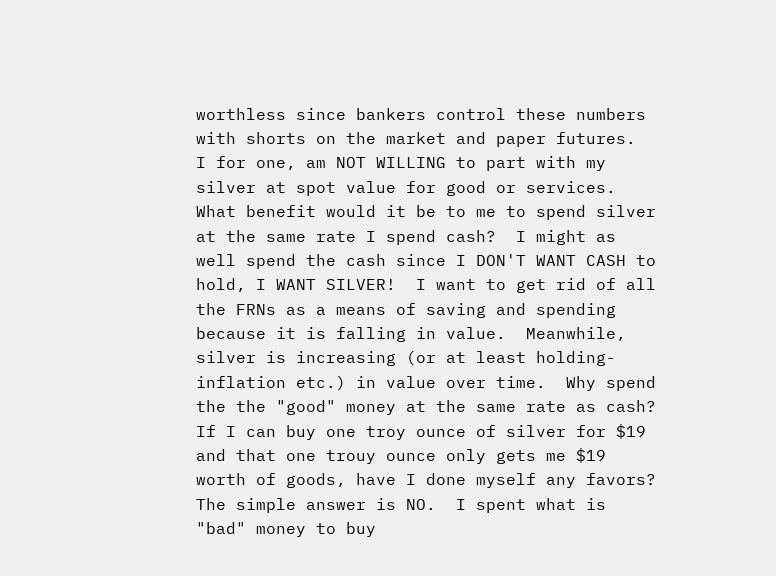worthless since bankers control these numbers with shorts on the market and paper futures.  I for one, am NOT WILLING to part with my silver at spot value for good or services.  What benefit would it be to me to spend silver at the same rate I spend cash?  I might as well spend the cash since I DON'T WANT CASH to hold, I WANT SILVER!  I want to get rid of all the FRNs as a means of saving and spending because it is falling in value.  Meanwhile, silver is increasing (or at least holding-inflation etc.) in value over time.  Why spend the the "good" money at the same rate as cash?  If I can buy one troy ounce of silver for $19 and that one trouy ounce only gets me $19 worth of goods, have I done myself any favors?  The simple answer is NO.  I spent what is "bad" money to buy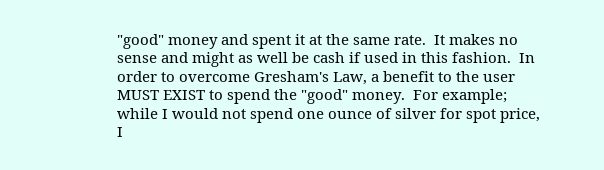"good" money and spent it at the same rate.  It makes no sense and might as well be cash if used in this fashion.  In order to overcome Gresham's Law, a benefit to the user MUST EXIST to spend the "good" money.  For example; while I would not spend one ounce of silver for spot price, I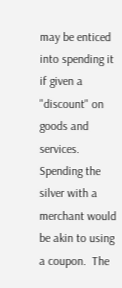may be enticed into spending it if given a "discount" on goods and services.  Spending the silver with a merchant would be akin to using a coupon.  The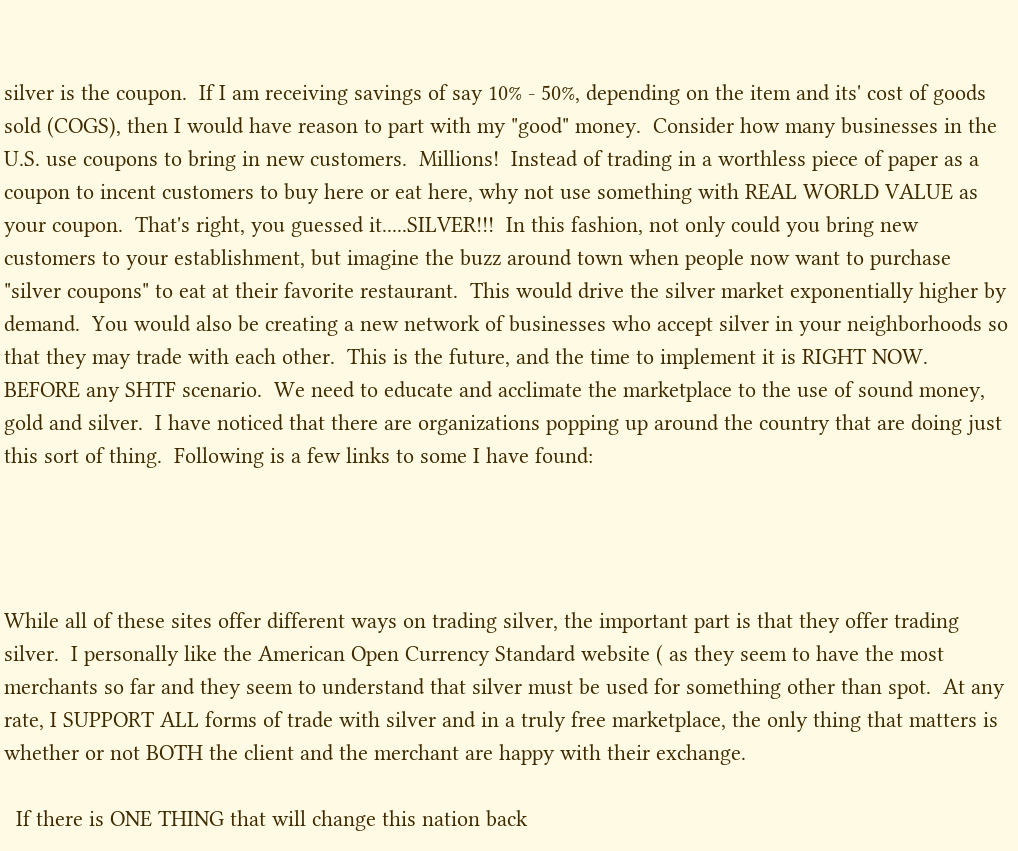silver is the coupon.  If I am receiving savings of say 10% - 50%, depending on the item and its' cost of goods sold (COGS), then I would have reason to part with my "good" money.  Consider how many businesses in the U.S. use coupons to bring in new customers.  Millions!  Instead of trading in a worthless piece of paper as a coupon to incent customers to buy here or eat here, why not use something with REAL WORLD VALUE as your coupon.  That's right, you guessed it.....SILVER!!!  In this fashion, not only could you bring new customers to your establishment, but imagine the buzz around town when people now want to purchase "silver coupons" to eat at their favorite restaurant.  This would drive the silver market exponentially higher by demand.  You would also be creating a new network of businesses who accept silver in your neighborhoods so that they may trade with each other.  This is the future, and the time to implement it is RIGHT NOW.  BEFORE any SHTF scenario.  We need to educate and acclimate the marketplace to the use of sound money, gold and silver.  I have noticed that there are organizations popping up around the country that are doing just this sort of thing.  Following is a few links to some I have found:




While all of these sites offer different ways on trading silver, the important part is that they offer trading silver.  I personally like the American Open Currency Standard website ( as they seem to have the most merchants so far and they seem to understand that silver must be used for something other than spot.  At any rate, I SUPPORT ALL forms of trade with silver and in a truly free marketplace, the only thing that matters is whether or not BOTH the client and the merchant are happy with their exchange.

  If there is ONE THING that will change this nation back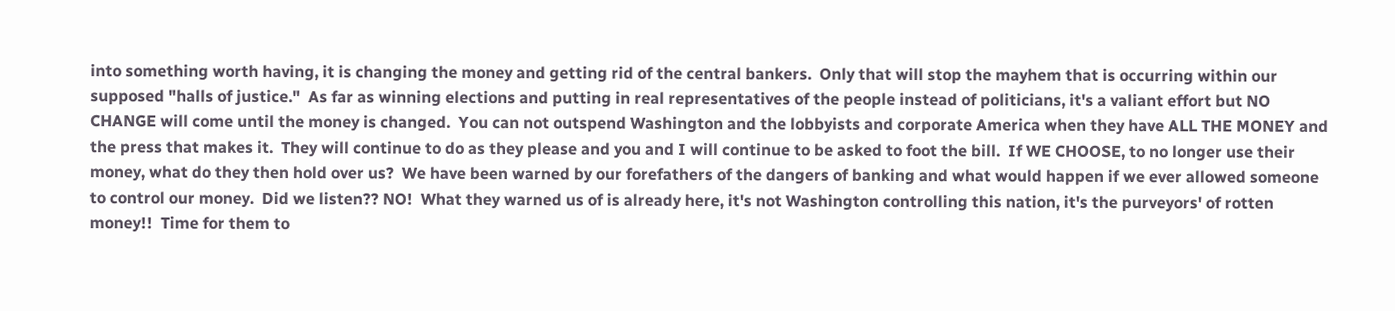into something worth having, it is changing the money and getting rid of the central bankers.  Only that will stop the mayhem that is occurring within our supposed "halls of justice."  As far as winning elections and putting in real representatives of the people instead of politicians, it's a valiant effort but NO CHANGE will come until the money is changed.  You can not outspend Washington and the lobbyists and corporate America when they have ALL THE MONEY and the press that makes it.  They will continue to do as they please and you and I will continue to be asked to foot the bill.  If WE CHOOSE, to no longer use their money, what do they then hold over us?  We have been warned by our forefathers of the dangers of banking and what would happen if we ever allowed someone to control our money.  Did we listen?? NO!  What they warned us of is already here, it's not Washington controlling this nation, it's the purveyors' of rotten money!!  Time for them to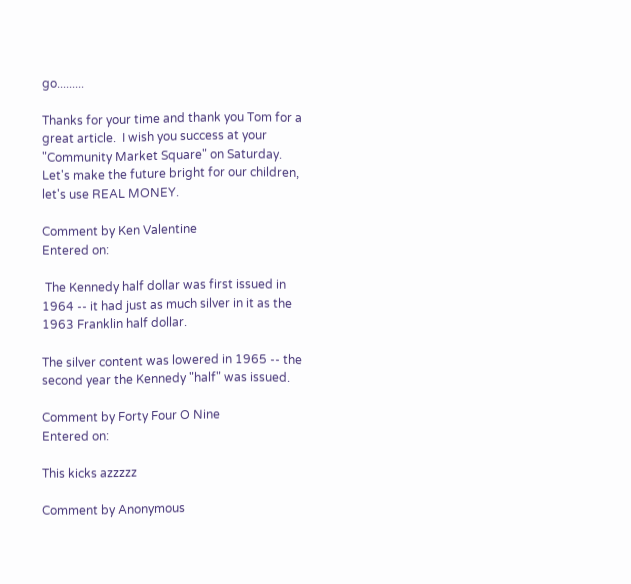go.........

Thanks for your time and thank you Tom for a great article.  I wish you success at your "Community Market Square" on Saturday.  Let's make the future bright for our children, let's use REAL MONEY.

Comment by Ken Valentine
Entered on:

 The Kennedy half dollar was first issued in 1964 -- it had just as much silver in it as the 1963 Franklin half dollar.

The silver content was lowered in 1965 -- the second year the Kennedy "half" was issued.

Comment by Forty Four O Nine
Entered on:

This kicks azzzzz

Comment by Anonymous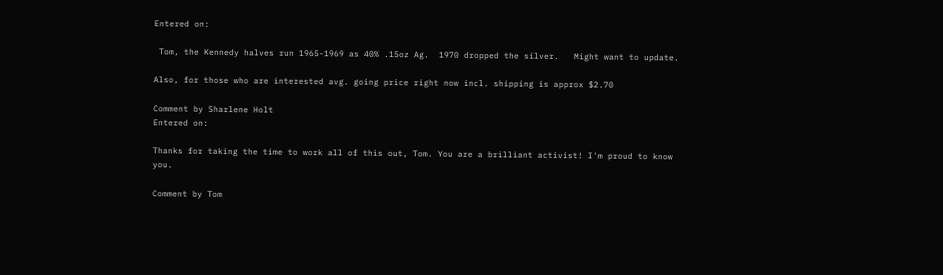Entered on:

 Tom, the Kennedy halves run 1965-1969 as 40% .15oz Ag.  1970 dropped the silver.   Might want to update.

Also, for those who are interested avg. going price right now incl. shipping is approx $2.70

Comment by Sharlene Holt
Entered on:

Thanks for taking the time to work all of this out, Tom. You are a brilliant activist! I'm proud to know you.

Comment by Tom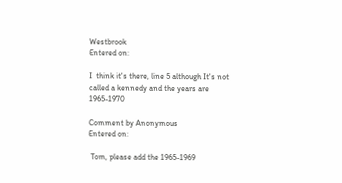Westbrook
Entered on:

I  think it's there, line 5 although It's not called a kennedy and the years are 1965-1970

Comment by Anonymous
Entered on:

 Tom, please add the 1965-1969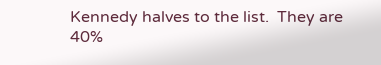Kennedy halves to the list.  They are 40%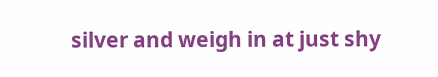silver and weigh in at just shy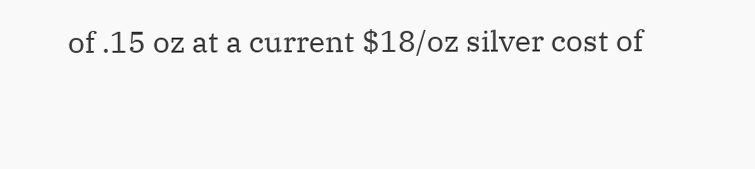of .15 oz at a current $18/oz silver cost of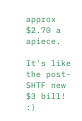approx $2.70 a apiece.

It's like the post-SHTF new $3 bill!  :)